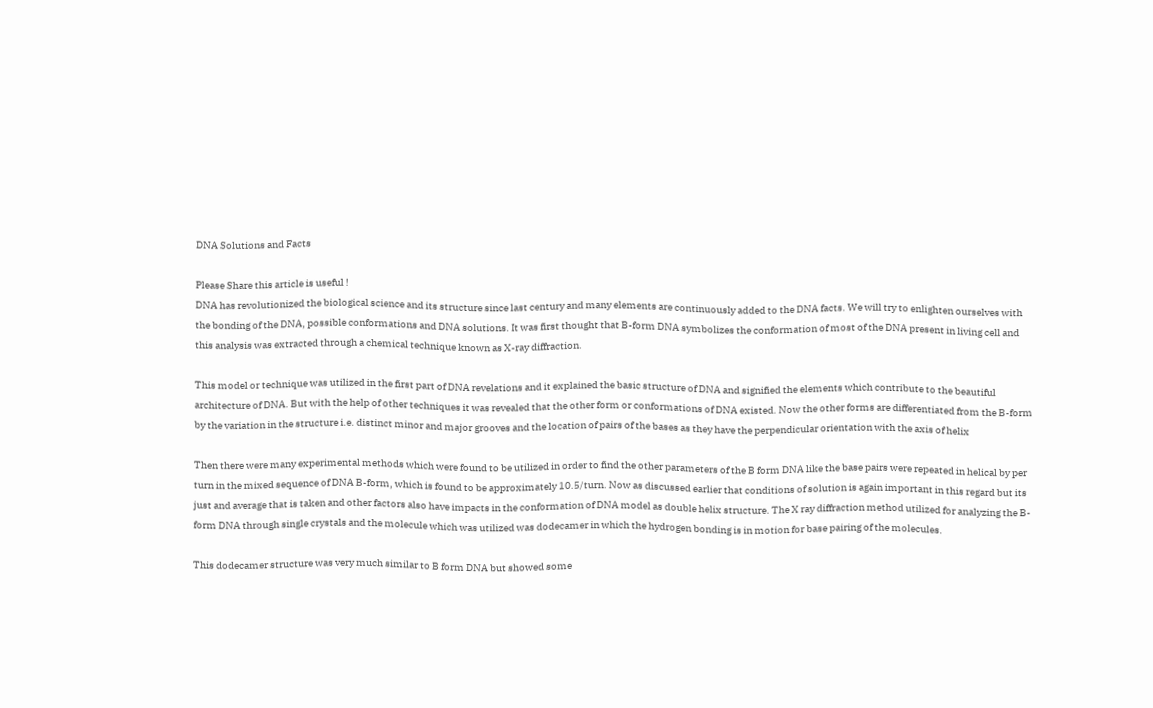DNA Solutions and Facts

Please Share this article is useful !
DNA has revolutionized the biological science and its structure since last century and many elements are continuously added to the DNA facts. We will try to enlighten ourselves with the bonding of the DNA, possible conformations and DNA solutions. It was first thought that B-form DNA symbolizes the conformation of most of the DNA present in living cell and this analysis was extracted through a chemical technique known as X-ray diffraction.

This model or technique was utilized in the first part of DNA revelations and it explained the basic structure of DNA and signified the elements which contribute to the beautiful architecture of DNA. But with the help of other techniques it was revealed that the other form or conformations of DNA existed. Now the other forms are differentiated from the B-form by the variation in the structure i.e. distinct minor and major grooves and the location of pairs of the bases as they have the perpendicular orientation with the axis of helix

Then there were many experimental methods which were found to be utilized in order to find the other parameters of the B form DNA like the base pairs were repeated in helical by per turn in the mixed sequence of DNA B-form, which is found to be approximately 10.5/turn. Now as discussed earlier that conditions of solution is again important in this regard but its just and average that is taken and other factors also have impacts in the conformation of DNA model as double helix structure. The X ray diffraction method utilized for analyzing the B-form DNA through single crystals and the molecule which was utilized was dodecamer in which the hydrogen bonding is in motion for base pairing of the molecules.

This dodecamer structure was very much similar to B form DNA but showed some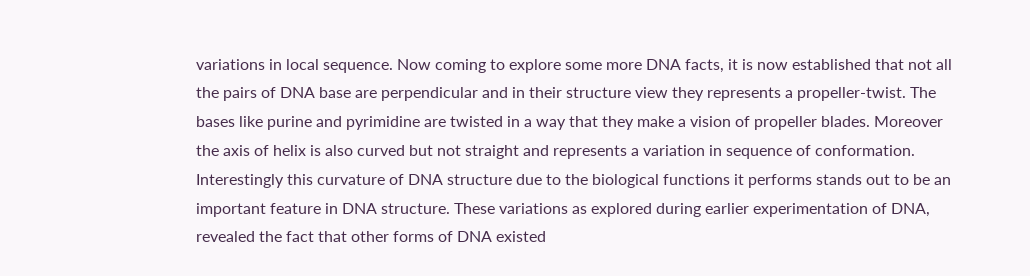variations in local sequence. Now coming to explore some more DNA facts, it is now established that not all the pairs of DNA base are perpendicular and in their structure view they represents a propeller-twist. The bases like purine and pyrimidine are twisted in a way that they make a vision of propeller blades. Moreover the axis of helix is also curved but not straight and represents a variation in sequence of conformation. Interestingly this curvature of DNA structure due to the biological functions it performs stands out to be an important feature in DNA structure. These variations as explored during earlier experimentation of DNA, revealed the fact that other forms of DNA existed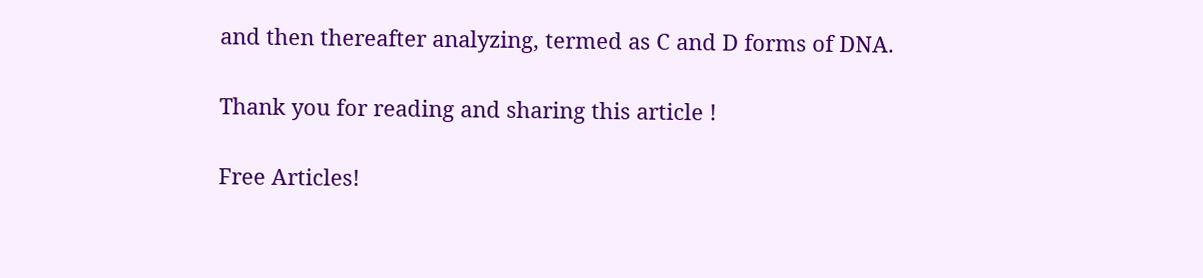and then thereafter analyzing, termed as C and D forms of DNA.

Thank you for reading and sharing this article !

Free Articles!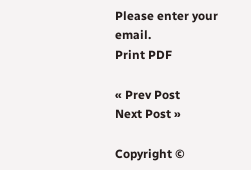Please enter your email.
Print PDF

« Prev Post
Next Post »

Copyright ©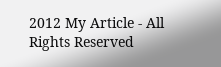2012 My Article - All Rights Reserved